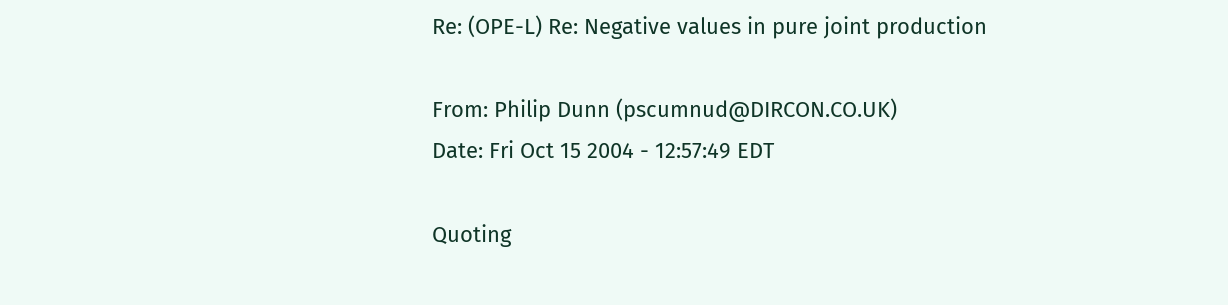Re: (OPE-L) Re: Negative values in pure joint production

From: Philip Dunn (pscumnud@DIRCON.CO.UK)
Date: Fri Oct 15 2004 - 12:57:49 EDT

Quoting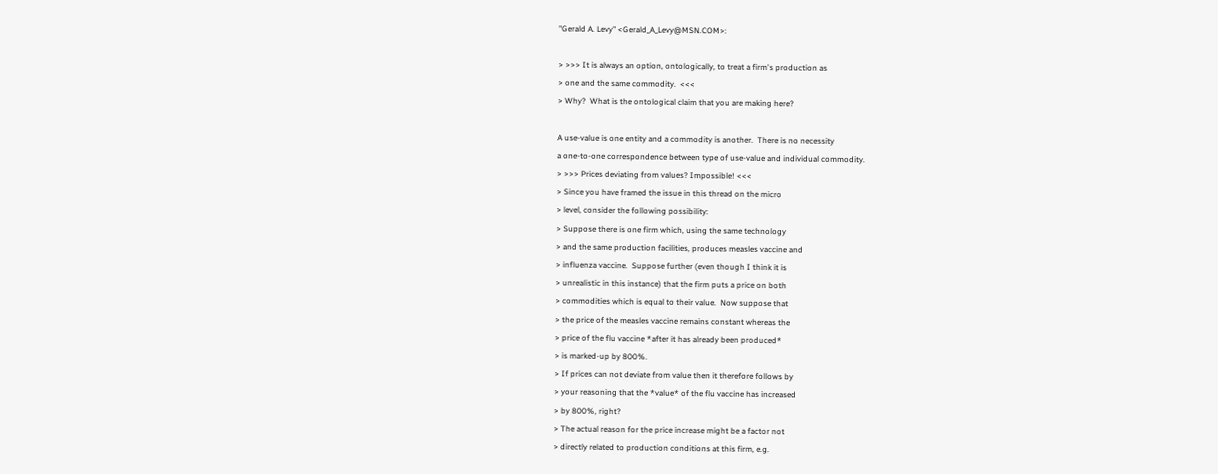"Gerald A. Levy" <Gerald_A_Levy@MSN.COM>:

> >>> It is always an option, ontologically, to treat a firm's production as
> one and the same commodity.  <<<
> Why?  What is the ontological claim that you are making here?

A use-value is one entity and a commodity is another.  There is no necessity
a one-to-one correspondence between type of use-value and individual commodity.
> >>> Prices deviating from values? Impossible! <<<
> Since you have framed the issue in this thread on the micro
> level, consider the following possibility:
> Suppose there is one firm which, using the same technology
> and the same production facilities, produces measles vaccine and
> influenza vaccine.  Suppose further (even though I think it is
> unrealistic in this instance) that the firm puts a price on both
> commodities which is equal to their value.  Now suppose that
> the price of the measles vaccine remains constant whereas the
> price of the flu vaccine *after it has already been produced*
> is marked-up by 800%.
> If prices can not deviate from value then it therefore follows by
> your reasoning that the *value* of the flu vaccine has increased
> by 800%, right?
> The actual reason for the price increase might be a factor not
> directly related to production conditions at this firm, e.g.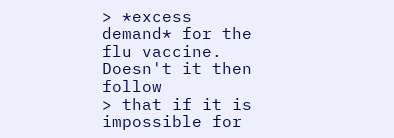> *excess demand* for the flu vaccine.  Doesn't it then follow
> that if it is impossible for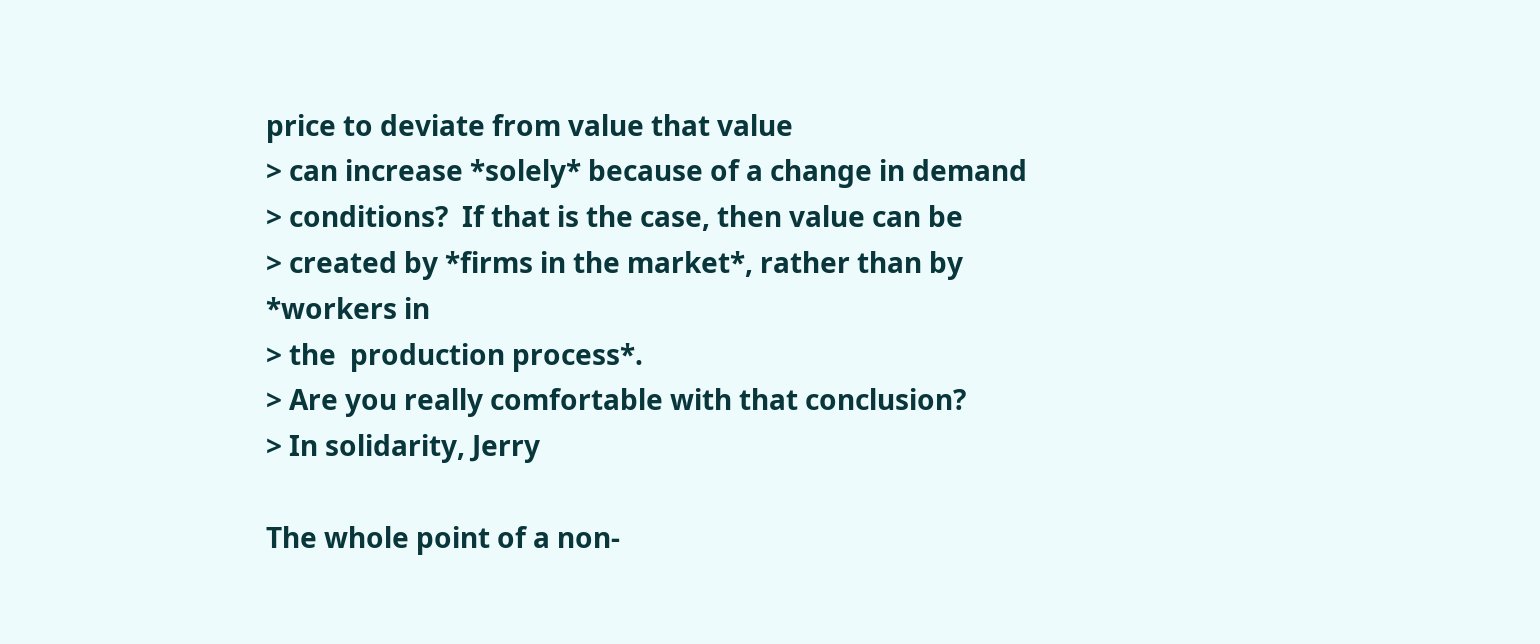price to deviate from value that value
> can increase *solely* because of a change in demand
> conditions?  If that is the case, then value can be
> created by *firms in the market*, rather than by *workers in
> the  production process*.
> Are you really comfortable with that conclusion?
> In solidarity, Jerry

The whole point of a non-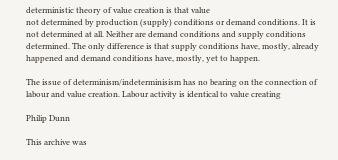deterministic theory of value creation is that value
not determined by production (supply) conditions or demand conditions. It is
not determined at all. Neither are demand conditions and supply conditions
determined. The only difference is that supply conditions have, mostly, already
happened and demand conditions have, mostly, yet to happen.

The issue of determinism/indeterminisism has no bearing on the connection of
labour and value creation. Labour activity is identical to value creating

Philip Dunn

This archive was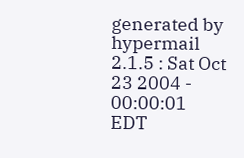generated by hypermail 2.1.5 : Sat Oct 23 2004 - 00:00:01 EDT